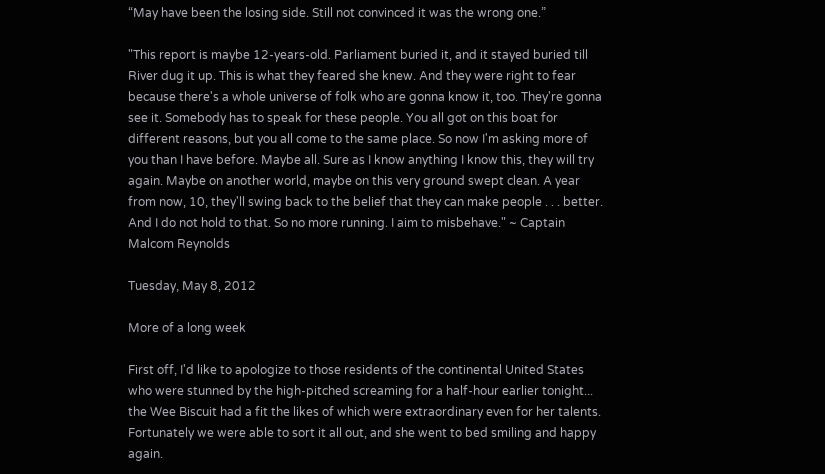“May have been the losing side. Still not convinced it was the wrong one.”

"This report is maybe 12-years-old. Parliament buried it, and it stayed buried till River dug it up. This is what they feared she knew. And they were right to fear because there's a whole universe of folk who are gonna know it, too. They're gonna see it. Somebody has to speak for these people. You all got on this boat for different reasons, but you all come to the same place. So now I'm asking more of you than I have before. Maybe all. Sure as I know anything I know this, they will try again. Maybe on another world, maybe on this very ground swept clean. A year from now, 10, they'll swing back to the belief that they can make people . . . better. And I do not hold to that. So no more running. I aim to misbehave." ~ Captain Malcom Reynolds

Tuesday, May 8, 2012

More of a long week

First off, I'd like to apologize to those residents of the continental United States who were stunned by the high-pitched screaming for a half-hour earlier tonight... the Wee Biscuit had a fit the likes of which were extraordinary even for her talents. Fortunately we were able to sort it all out, and she went to bed smiling and happy again.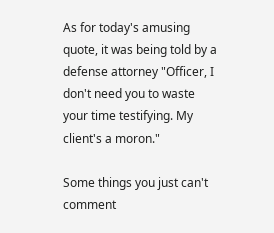As for today's amusing quote, it was being told by a defense attorney "Officer, I don't need you to waste your time testifying. My client's a moron."

Some things you just can't comment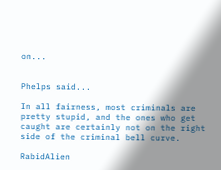on...


Phelps said...

In all fairness, most criminals are pretty stupid, and the ones who get caught are certainly not on the right side of the criminal bell curve.

RabidAlien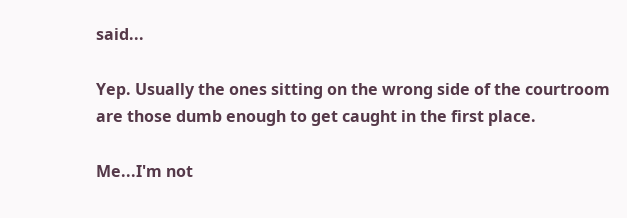said...

Yep. Usually the ones sitting on the wrong side of the courtroom are those dumb enough to get caught in the first place.

Me...I'm not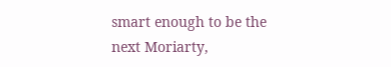smart enough to be the next Moriarty,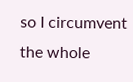so I circumvent the whole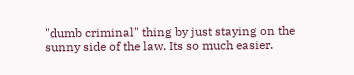"dumb criminal" thing by just staying on the sunny side of the law. Its so much easier.